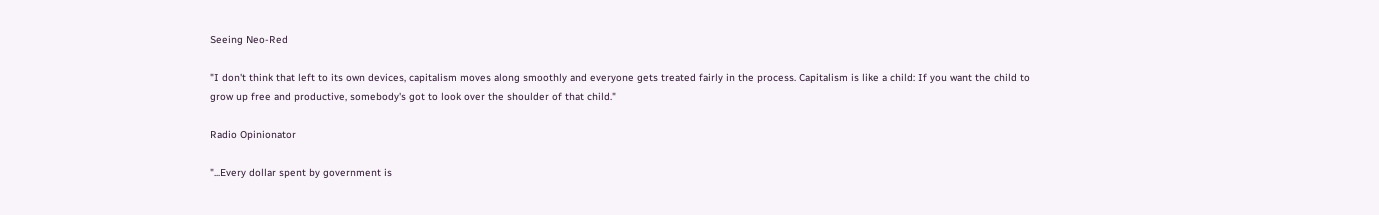Seeing Neo-Red

"I don't think that left to its own devices, capitalism moves along smoothly and everyone gets treated fairly in the process. Capitalism is like a child: If you want the child to grow up free and productive, somebody's got to look over the shoulder of that child."

Radio Opinionator

"...Every dollar spent by government is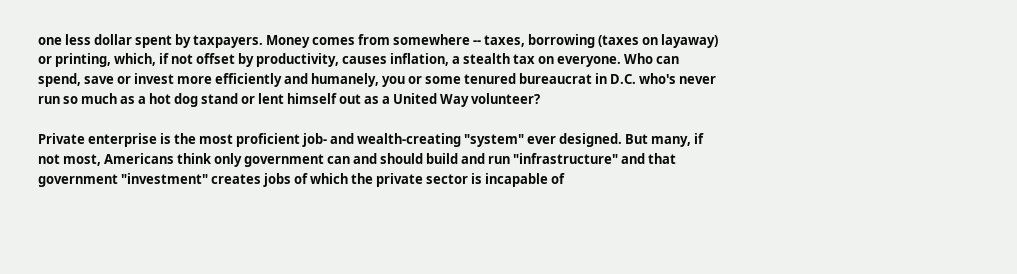one less dollar spent by taxpayers. Money comes from somewhere -- taxes, borrowing (taxes on layaway) or printing, which, if not offset by productivity, causes inflation, a stealth tax on everyone. Who can spend, save or invest more efficiently and humanely, you or some tenured bureaucrat in D.C. who's never run so much as a hot dog stand or lent himself out as a United Way volunteer?

Private enterprise is the most proficient job- and wealth-creating "system" ever designed. But many, if not most, Americans think only government can and should build and run "infrastructure" and that government "investment" creates jobs of which the private sector is incapable of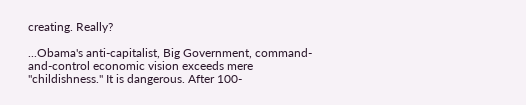creating. Really?

...Obama's anti-capitalist, Big Government, command-and-control economic vision exceeds mere "childishness." It is dangerous. After 100-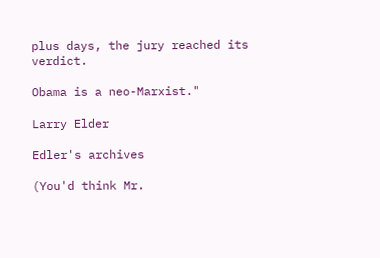plus days, the jury reached its verdict.

Obama is a neo-Marxist."

Larry Elder

Edler's archives

(You'd think Mr.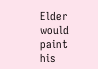Elder would paint his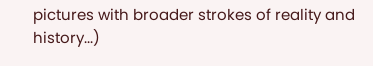pictures with broader strokes of reality and history...)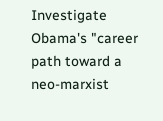Investigate Obama's "career path toward a neo-marxist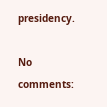presidency.

No comments: